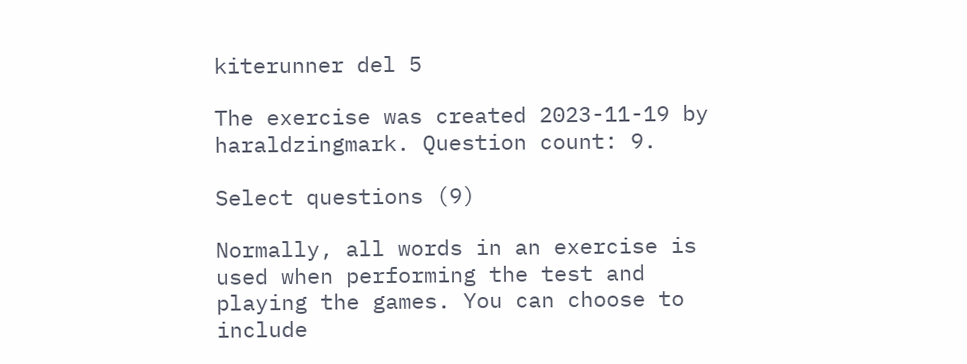kiterunner del 5

The exercise was created 2023-11-19 by haraldzingmark. Question count: 9.

Select questions (9)

Normally, all words in an exercise is used when performing the test and playing the games. You can choose to include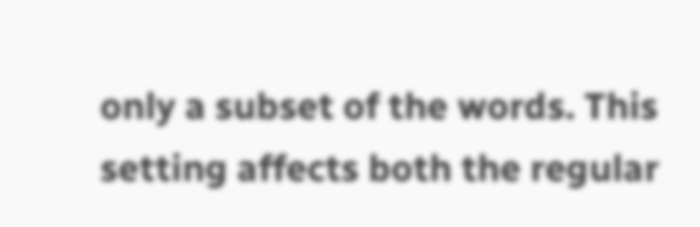only a subset of the words. This setting affects both the regular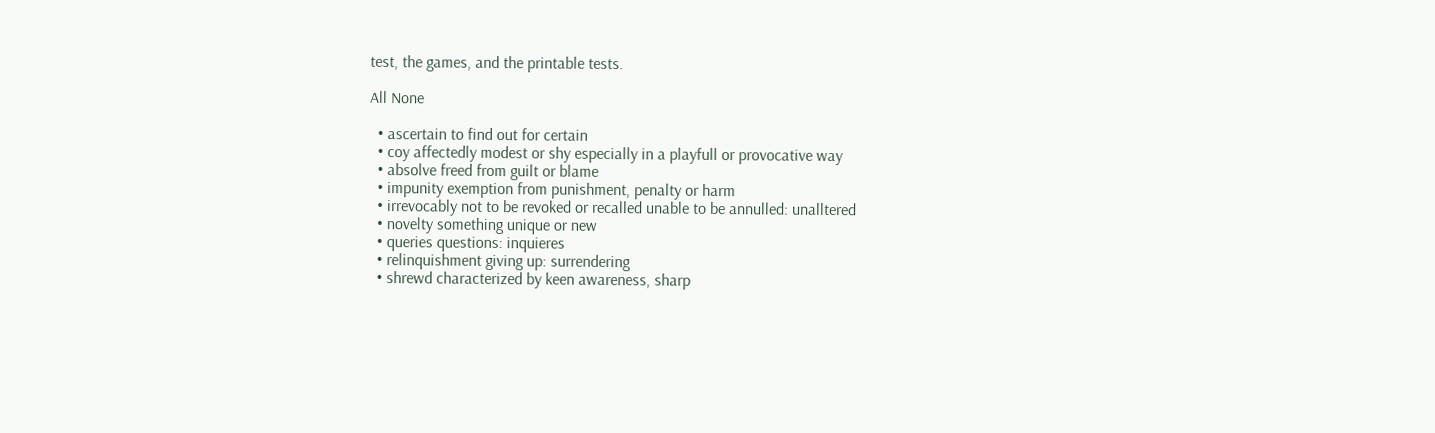test, the games, and the printable tests.

All None

  • ascertain to find out for certain
  • coy affectedly modest or shy especially in a playfull or provocative way
  • absolve freed from guilt or blame
  • impunity exemption from punishment, penalty or harm
  • irrevocably not to be revoked or recalled unable to be annulled: unalltered
  • novelty something unique or new
  • queries questions: inquieres
  • relinquishment giving up: surrendering
  • shrewd characterized by keen awareness, sharp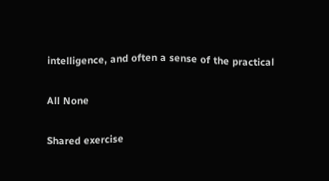intelligence, and often a sense of the practical

All None

Shared exercise